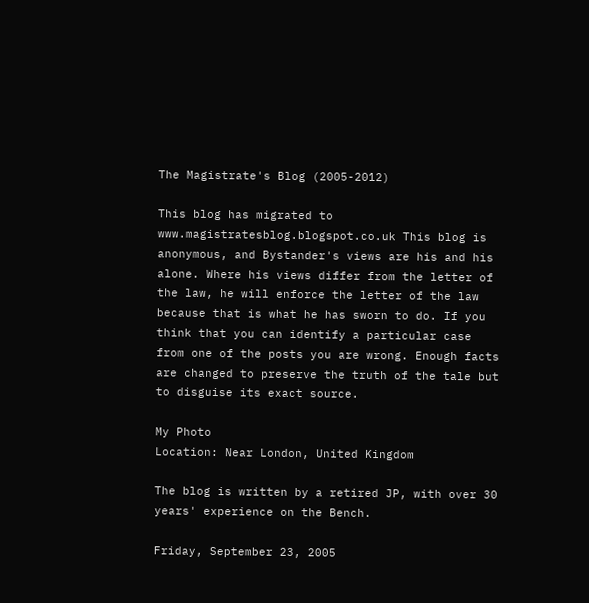The Magistrate's Blog (2005-2012)

This blog has migrated to www.magistratesblog.blogspot.co.uk This blog is anonymous, and Bystander's views are his and his alone. Where his views differ from the letter of the law, he will enforce the letter of the law because that is what he has sworn to do. If you think that you can identify a particular case from one of the posts you are wrong. Enough facts are changed to preserve the truth of the tale but to disguise its exact source.

My Photo
Location: Near London, United Kingdom

The blog is written by a retired JP, with over 30 years' experience on the Bench.

Friday, September 23, 2005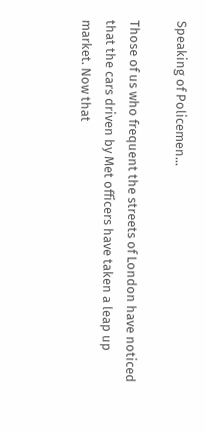Speaking of Policemen...

Those of us who frequent the streets of London have noticed that the cars driven by Met officers have taken a leap up market. Now that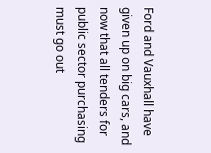Ford and Vauxhall have given up on big cars, and now that all tenders for public sector purchasing must go out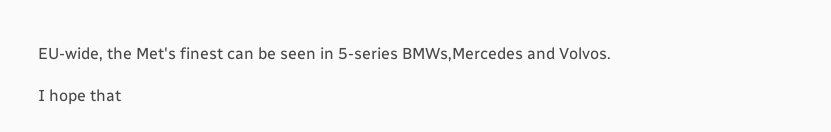EU-wide, the Met's finest can be seen in 5-series BMWs,Mercedes and Volvos.

I hope that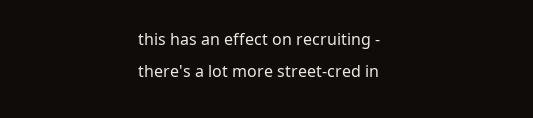this has an effect on recruiting - there's a lot more street-cred in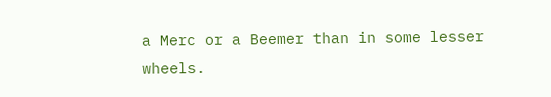a Merc or a Beemer than in some lesser wheels.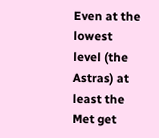Even at the lowest level (the Astras) at least the Met get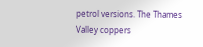petrol versions. The Thames Valley coppers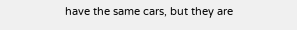have the same cars, but they are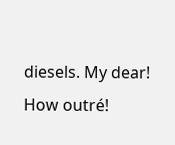diesels. My dear! How outré!